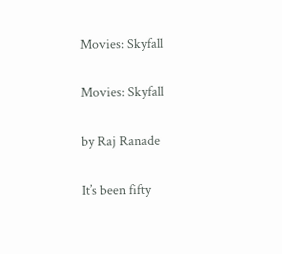Movies: Skyfall

Movies: Skyfall

by Raj Ranade

It’s been fifty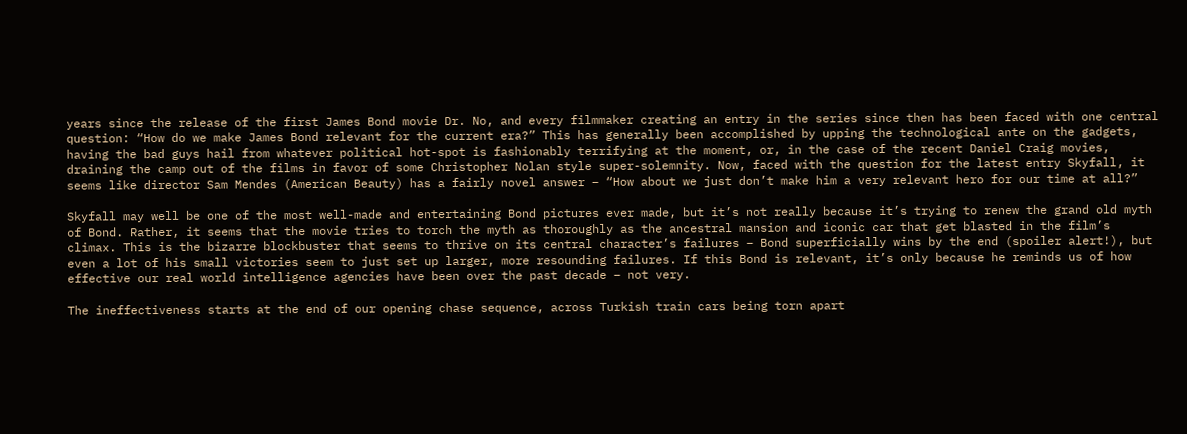years since the release of the first James Bond movie Dr. No, and every filmmaker creating an entry in the series since then has been faced with one central question: “How do we make James Bond relevant for the current era?” This has generally been accomplished by upping the technological ante on the gadgets, having the bad guys hail from whatever political hot-spot is fashionably terrifying at the moment, or, in the case of the recent Daniel Craig movies, draining the camp out of the films in favor of some Christopher Nolan style super-solemnity. Now, faced with the question for the latest entry Skyfall, it seems like director Sam Mendes (American Beauty) has a fairly novel answer – “How about we just don’t make him a very relevant hero for our time at all?”

Skyfall may well be one of the most well-made and entertaining Bond pictures ever made, but it’s not really because it’s trying to renew the grand old myth of Bond. Rather, it seems that the movie tries to torch the myth as thoroughly as the ancestral mansion and iconic car that get blasted in the film’s climax. This is the bizarre blockbuster that seems to thrive on its central character’s failures – Bond superficially wins by the end (spoiler alert!), but even a lot of his small victories seem to just set up larger, more resounding failures. If this Bond is relevant, it’s only because he reminds us of how effective our real world intelligence agencies have been over the past decade – not very.

The ineffectiveness starts at the end of our opening chase sequence, across Turkish train cars being torn apart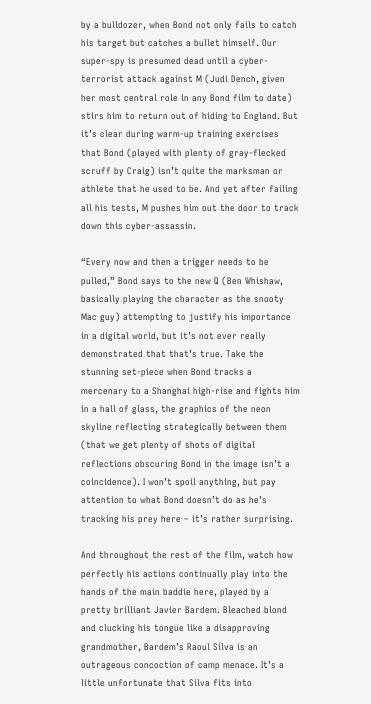by a bulldozer, when Bond not only fails to catch his target but catches a bullet himself. Our super-spy is presumed dead until a cyber-terrorist attack against M (Judi Dench, given her most central role in any Bond film to date) stirs him to return out of hiding to England. But it’s clear during warm-up training exercises that Bond (played with plenty of gray-flecked scruff by Craig) isn’t quite the marksman or athlete that he used to be. And yet after failing all his tests, M pushes him out the door to track down this cyber-assassin.

“Every now and then a trigger needs to be pulled,” Bond says to the new Q (Ben Whishaw, basically playing the character as the snooty Mac guy) attempting to justify his importance in a digital world, but it’s not ever really demonstrated that that’s true. Take the stunning set-piece when Bond tracks a mercenary to a Shanghai high-rise and fights him in a hall of glass, the graphics of the neon skyline reflecting strategically between them (that we get plenty of shots of digital reflections obscuring Bond in the image isn’t a coincidence). I won’t spoil anything, but pay attention to what Bond doesn’t do as he’s tracking his prey here – it’s rather surprising.

And throughout the rest of the film, watch how perfectly his actions continually play into the hands of the main baddie here, played by a pretty brilliant Javier Bardem. Bleached blond and clucking his tongue like a disapproving grandmother, Bardem’s Raoul Silva is an outrageous concoction of camp menace. It’s a little unfortunate that Silva fits into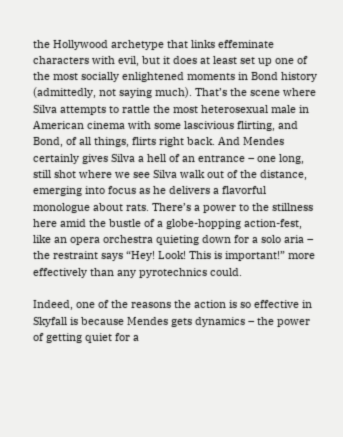the Hollywood archetype that links effeminate characters with evil, but it does at least set up one of the most socially enlightened moments in Bond history (admittedly, not saying much). That’s the scene where Silva attempts to rattle the most heterosexual male in American cinema with some lascivious flirting, and Bond, of all things, flirts right back. And Mendes certainly gives Silva a hell of an entrance – one long, still shot where we see Silva walk out of the distance, emerging into focus as he delivers a flavorful monologue about rats. There’s a power to the stillness here amid the bustle of a globe-hopping action-fest, like an opera orchestra quieting down for a solo aria – the restraint says “Hey! Look! This is important!” more effectively than any pyrotechnics could.

Indeed, one of the reasons the action is so effective in Skyfall is because Mendes gets dynamics – the power of getting quiet for a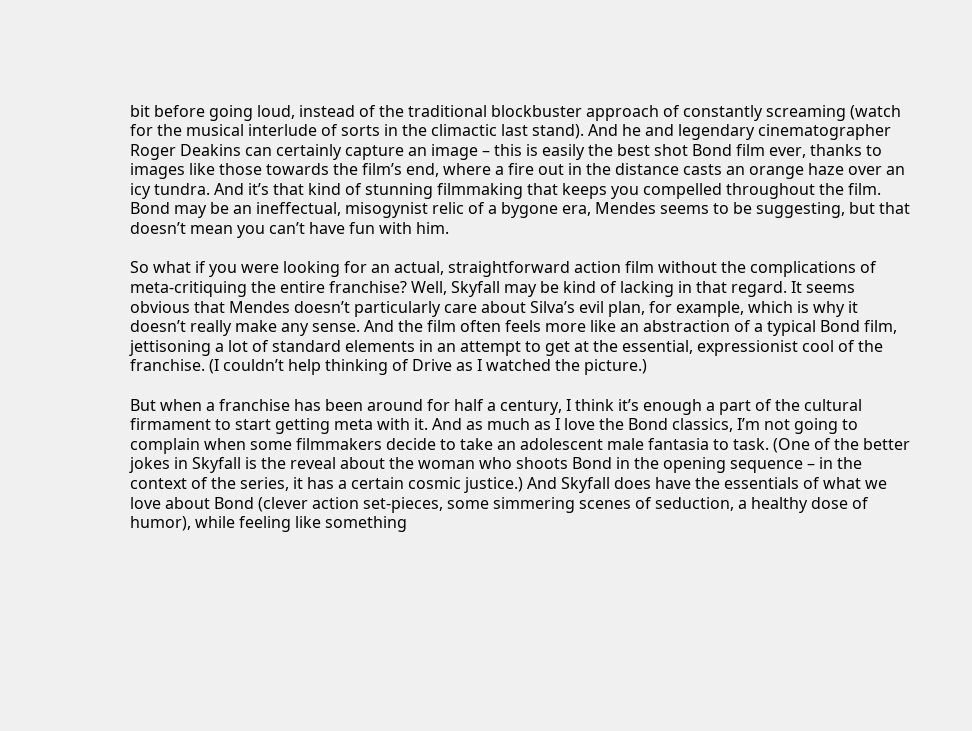bit before going loud, instead of the traditional blockbuster approach of constantly screaming (watch for the musical interlude of sorts in the climactic last stand). And he and legendary cinematographer Roger Deakins can certainly capture an image – this is easily the best shot Bond film ever, thanks to images like those towards the film’s end, where a fire out in the distance casts an orange haze over an icy tundra. And it’s that kind of stunning filmmaking that keeps you compelled throughout the film. Bond may be an ineffectual, misogynist relic of a bygone era, Mendes seems to be suggesting, but that doesn’t mean you can’t have fun with him.

So what if you were looking for an actual, straightforward action film without the complications of meta-critiquing the entire franchise? Well, Skyfall may be kind of lacking in that regard. It seems obvious that Mendes doesn’t particularly care about Silva’s evil plan, for example, which is why it doesn’t really make any sense. And the film often feels more like an abstraction of a typical Bond film, jettisoning a lot of standard elements in an attempt to get at the essential, expressionist cool of the franchise. (I couldn’t help thinking of Drive as I watched the picture.)

But when a franchise has been around for half a century, I think it’s enough a part of the cultural firmament to start getting meta with it. And as much as I love the Bond classics, I’m not going to complain when some filmmakers decide to take an adolescent male fantasia to task. (One of the better jokes in Skyfall is the reveal about the woman who shoots Bond in the opening sequence – in the context of the series, it has a certain cosmic justice.) And Skyfall does have the essentials of what we love about Bond (clever action set-pieces, some simmering scenes of seduction, a healthy dose of humor), while feeling like something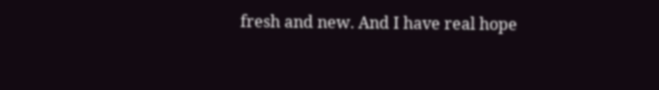fresh and new. And I have real hope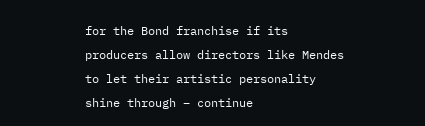for the Bond franchise if its producers allow directors like Mendes to let their artistic personality shine through – continue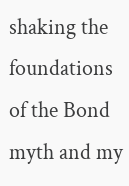shaking the foundations of the Bond myth and my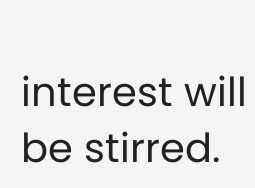interest will be stirred.